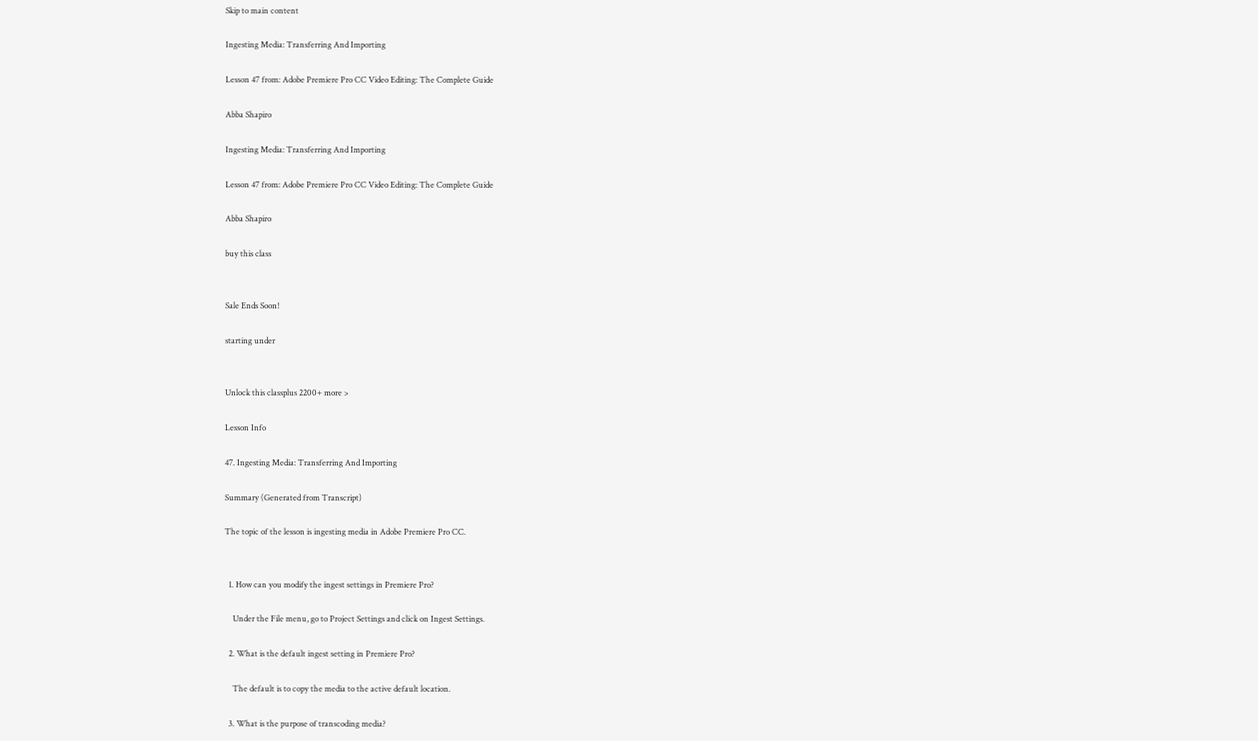Skip to main content

Ingesting Media: Transferring And Importing

Lesson 47 from: Adobe Premiere Pro CC Video Editing: The Complete Guide

Abba Shapiro

Ingesting Media: Transferring And Importing

Lesson 47 from: Adobe Premiere Pro CC Video Editing: The Complete Guide

Abba Shapiro

buy this class


Sale Ends Soon!

starting under


Unlock this classplus 2200+ more >

Lesson Info

47. Ingesting Media: Transferring And Importing

Summary (Generated from Transcript)

The topic of the lesson is ingesting media in Adobe Premiere Pro CC.


  1. How can you modify the ingest settings in Premiere Pro?

    Under the File menu, go to Project Settings and click on Ingest Settings.

  2. What is the default ingest setting in Premiere Pro?

    The default is to copy the media to the active default location.

  3. What is the purpose of transcoding media?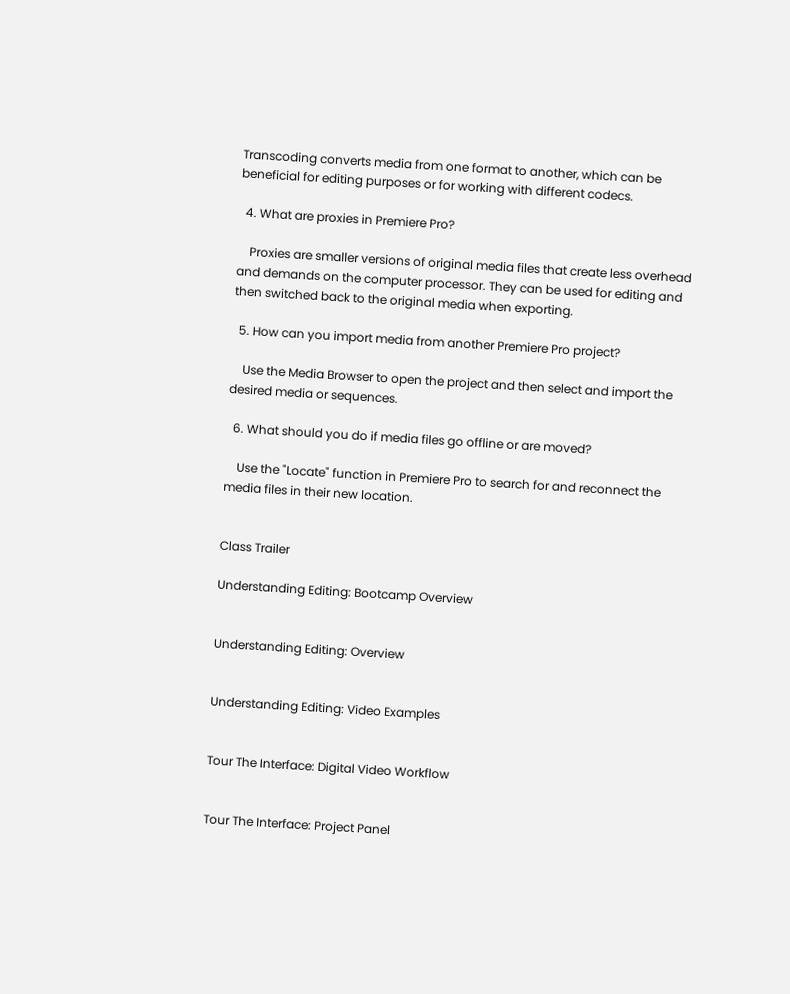Transcoding converts media from one format to another, which can be beneficial for editing purposes or for working with different codecs.

  4. What are proxies in Premiere Pro?

    Proxies are smaller versions of original media files that create less overhead and demands on the computer processor. They can be used for editing and then switched back to the original media when exporting.

  5. How can you import media from another Premiere Pro project?

    Use the Media Browser to open the project and then select and import the desired media or sequences.

  6. What should you do if media files go offline or are moved?

    Use the "Locate" function in Premiere Pro to search for and reconnect the media files in their new location.


Class Trailer

Understanding Editing: Bootcamp Overview


Understanding Editing: Overview


Understanding Editing: Video Examples


Tour The Interface: Digital Video Workflow


Tour The Interface: Project Panel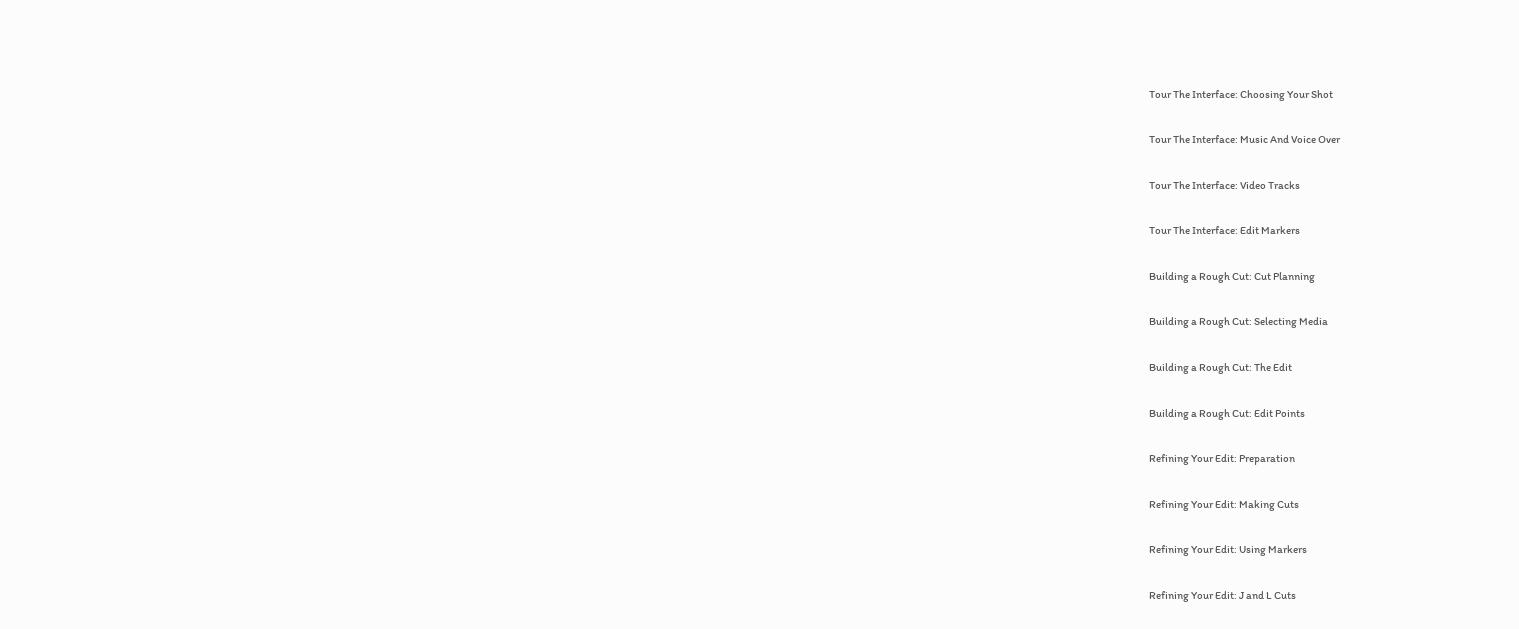Tour The Interface: Choosing Your Shot


Tour The Interface: Music And Voice Over


Tour The Interface: Video Tracks


Tour The Interface: Edit Markers


Building a Rough Cut: Cut Planning


Building a Rough Cut: Selecting Media


Building a Rough Cut: The Edit


Building a Rough Cut: Edit Points


Refining Your Edit: Preparation


Refining Your Edit: Making Cuts


Refining Your Edit: Using Markers


Refining Your Edit: J and L Cuts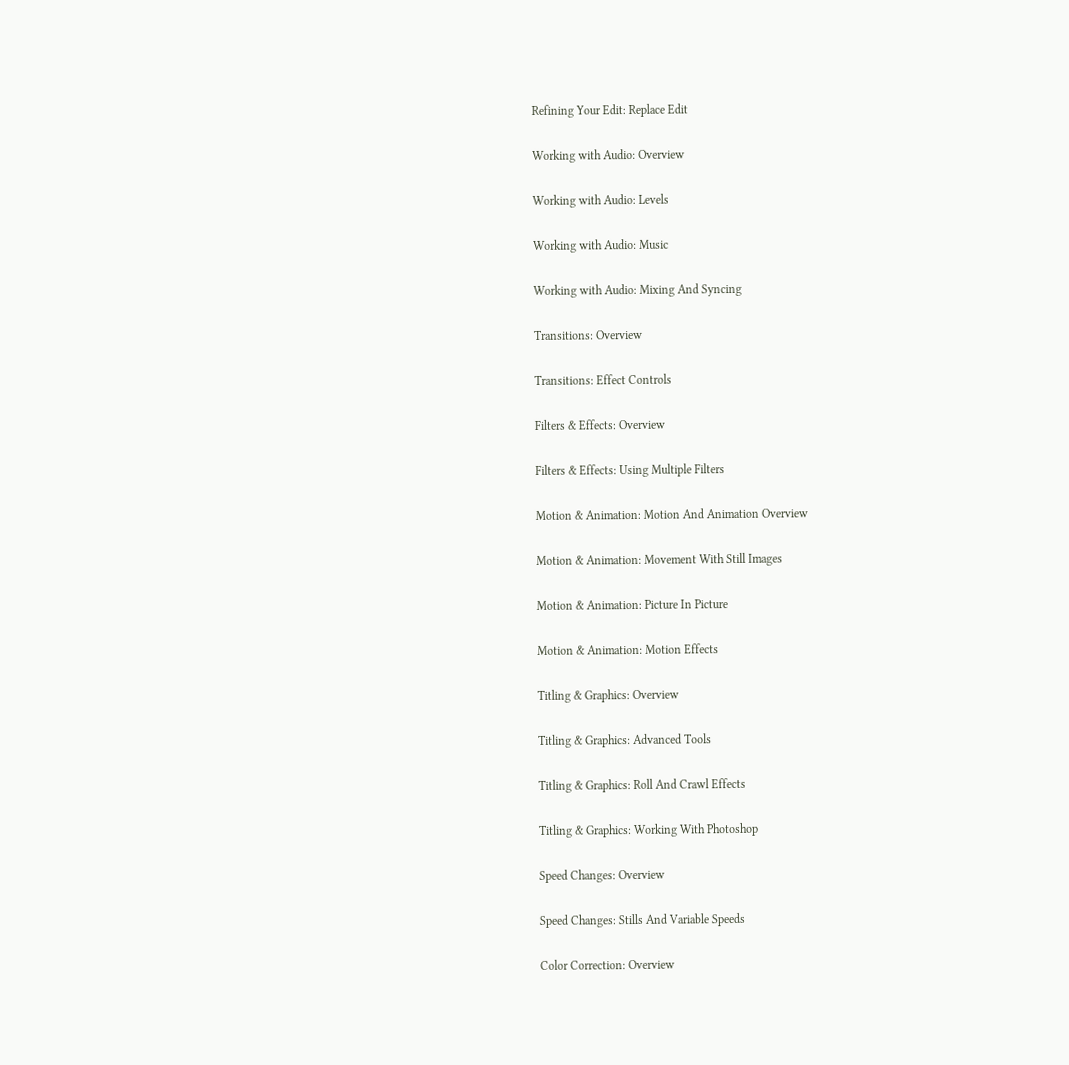Refining Your Edit: Replace Edit


Working with Audio: Overview


Working with Audio: Levels


Working with Audio: Music


Working with Audio: Mixing And Syncing


Transitions: Overview


Transitions: Effect Controls


Filters & Effects: Overview


Filters & Effects: Using Multiple Filters


Motion & Animation: Motion And Animation Overview


Motion & Animation: Movement With Still Images


Motion & Animation: Picture In Picture


Motion & Animation: Motion Effects


Titling & Graphics: Overview


Titling & Graphics: Advanced Tools


Titling & Graphics: Roll And Crawl Effects


Titling & Graphics: Working With Photoshop


Speed Changes: Overview


Speed Changes: Stills And Variable Speeds


Color Correction: Overview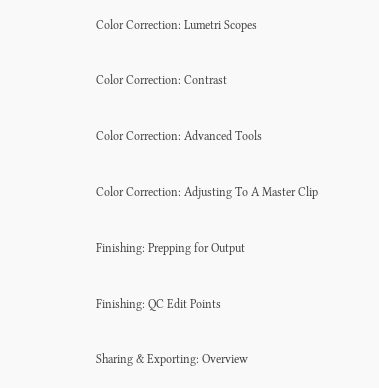Color Correction: Lumetri Scopes


Color Correction: Contrast


Color Correction: Advanced Tools


Color Correction: Adjusting To A Master Clip


Finishing: Prepping for Output


Finishing: QC Edit Points


Sharing & Exporting: Overview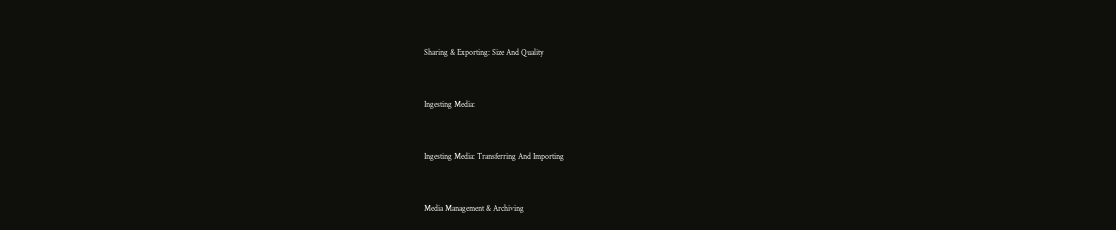Sharing & Exporting: Size And Quality


Ingesting Media:


Ingesting Media: Transferring And Importing


Media Management & Archiving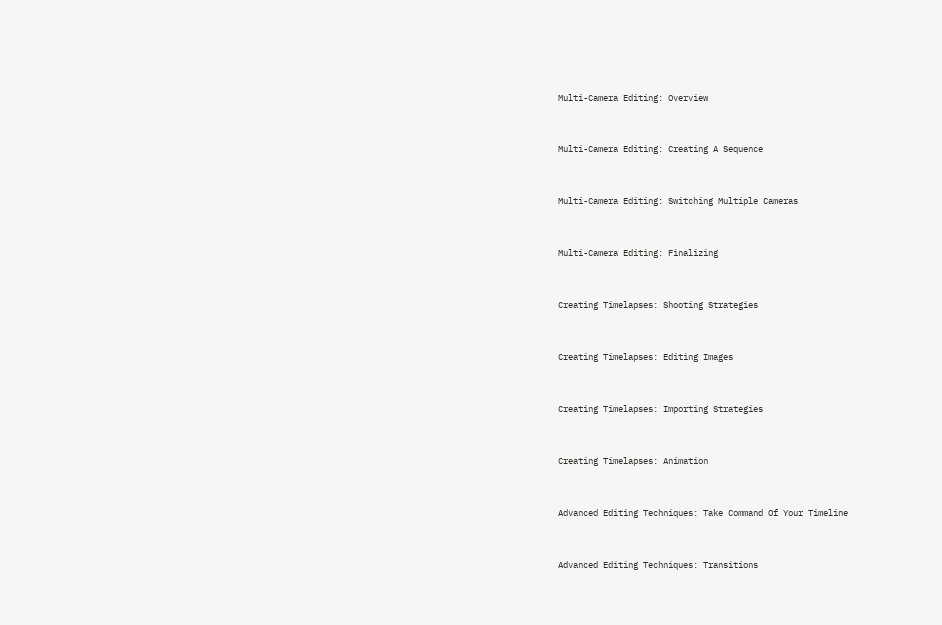Multi-Camera Editing: Overview


Multi-Camera Editing: Creating A Sequence


Multi-Camera Editing: Switching Multiple Cameras


Multi-Camera Editing: Finalizing


Creating Timelapses: Shooting Strategies


Creating Timelapses: Editing Images


Creating Timelapses: Importing Strategies


Creating Timelapses: Animation


Advanced Editing Techniques: Take Command Of Your Timeline


Advanced Editing Techniques: Transitions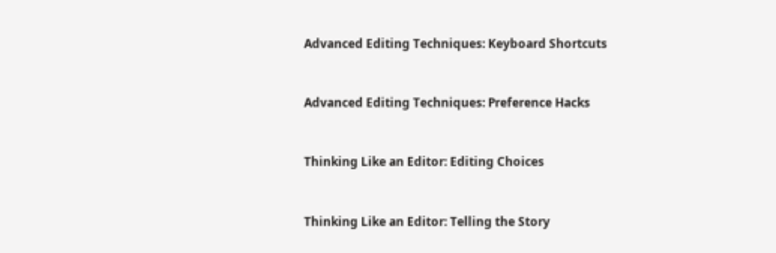Advanced Editing Techniques: Keyboard Shortcuts


Advanced Editing Techniques: Preference Hacks


Thinking Like an Editor: Editing Choices


Thinking Like an Editor: Telling the Story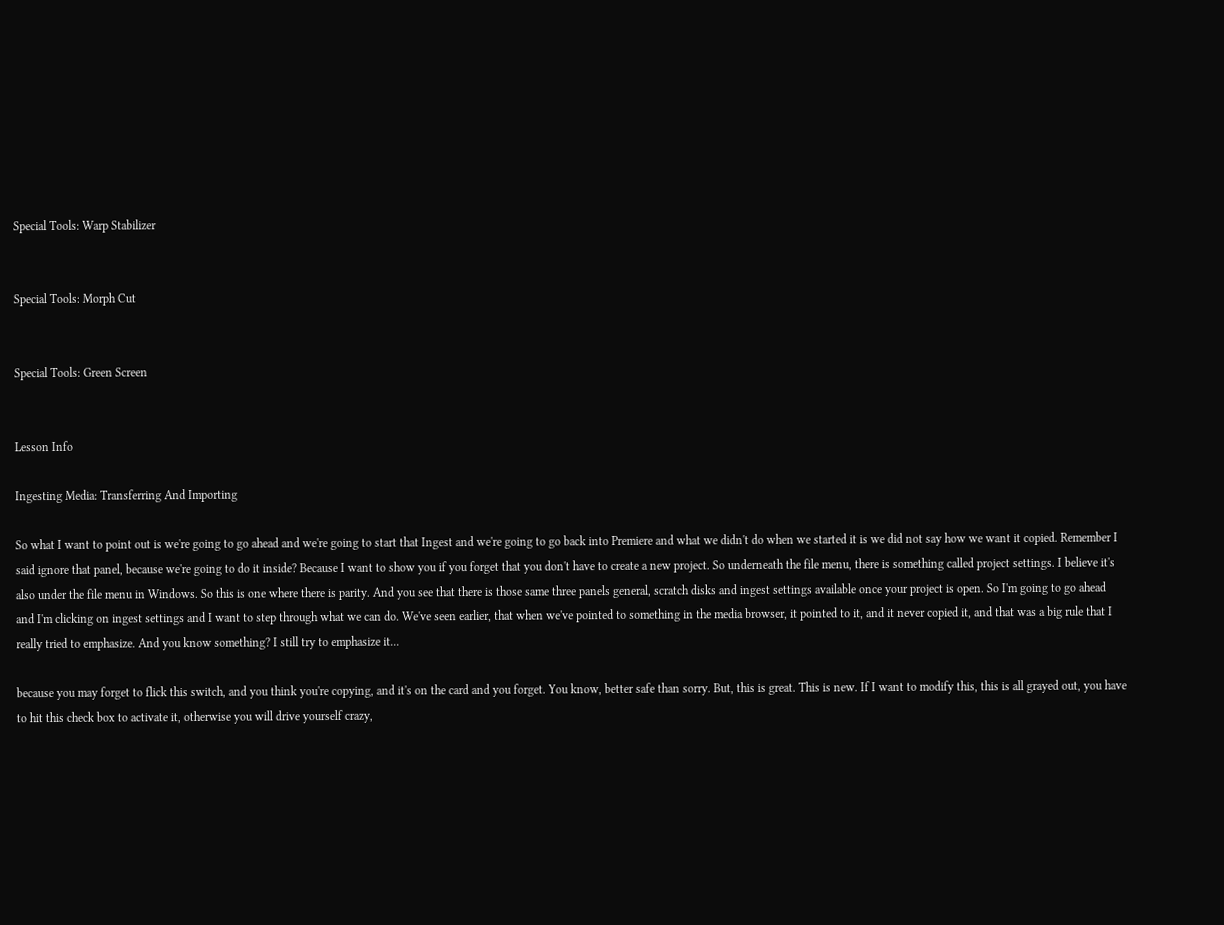Special Tools: Warp Stabilizer


Special Tools: Morph Cut


Special Tools: Green Screen


Lesson Info

Ingesting Media: Transferring And Importing

So what I want to point out is we're going to go ahead and we're going to start that Ingest and we're going to go back into Premiere and what we didn't do when we started it is we did not say how we want it copied. Remember I said ignore that panel, because we're going to do it inside? Because I want to show you if you forget that you don't have to create a new project. So underneath the file menu, there is something called project settings. I believe it's also under the file menu in Windows. So this is one where there is parity. And you see that there is those same three panels general, scratch disks and ingest settings available once your project is open. So I'm going to go ahead and I'm clicking on ingest settings and I want to step through what we can do. We've seen earlier, that when we've pointed to something in the media browser, it pointed to it, and it never copied it, and that was a big rule that I really tried to emphasize. And you know something? I still try to emphasize it...

because you may forget to flick this switch, and you think you're copying, and it's on the card and you forget. You know, better safe than sorry. But, this is great. This is new. If I want to modify this, this is all grayed out, you have to hit this check box to activate it, otherwise you will drive yourself crazy,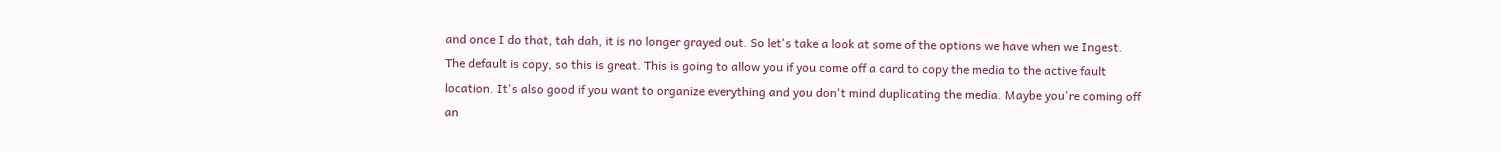and once I do that, tah dah, it is no longer grayed out. So let's take a look at some of the options we have when we Ingest. The default is copy, so this is great. This is going to allow you if you come off a card to copy the media to the active fault location. It's also good if you want to organize everything and you don't mind duplicating the media. Maybe you're coming off an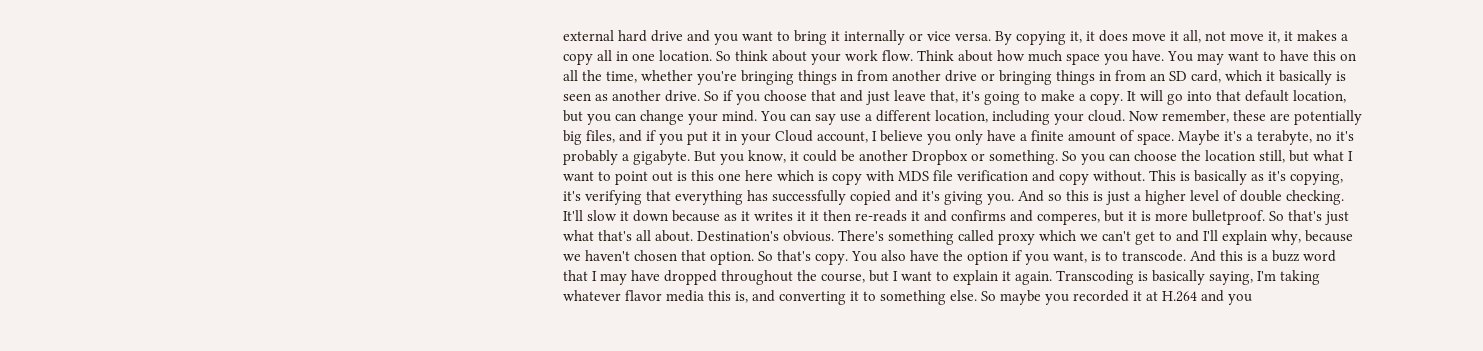external hard drive and you want to bring it internally or vice versa. By copying it, it does move it all, not move it, it makes a copy all in one location. So think about your work flow. Think about how much space you have. You may want to have this on all the time, whether you're bringing things in from another drive or bringing things in from an SD card, which it basically is seen as another drive. So if you choose that and just leave that, it's going to make a copy. It will go into that default location, but you can change your mind. You can say use a different location, including your cloud. Now remember, these are potentially big files, and if you put it in your Cloud account, I believe you only have a finite amount of space. Maybe it's a terabyte, no it's probably a gigabyte. But you know, it could be another Dropbox or something. So you can choose the location still, but what I want to point out is this one here which is copy with MDS file verification and copy without. This is basically as it's copying, it's verifying that everything has successfully copied and it's giving you. And so this is just a higher level of double checking. It'll slow it down because as it writes it it then re-reads it and confirms and comperes, but it is more bulletproof. So that's just what that's all about. Destination's obvious. There's something called proxy which we can't get to and I'll explain why, because we haven't chosen that option. So that's copy. You also have the option if you want, is to transcode. And this is a buzz word that I may have dropped throughout the course, but I want to explain it again. Transcoding is basically saying, I'm taking whatever flavor media this is, and converting it to something else. So maybe you recorded it at H.264 and you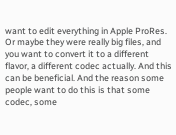want to edit everything in Apple ProRes. Or maybe they were really big files, and you want to convert it to a different flavor, a different codec actually. And this can be beneficial. And the reason some people want to do this is that some codec, some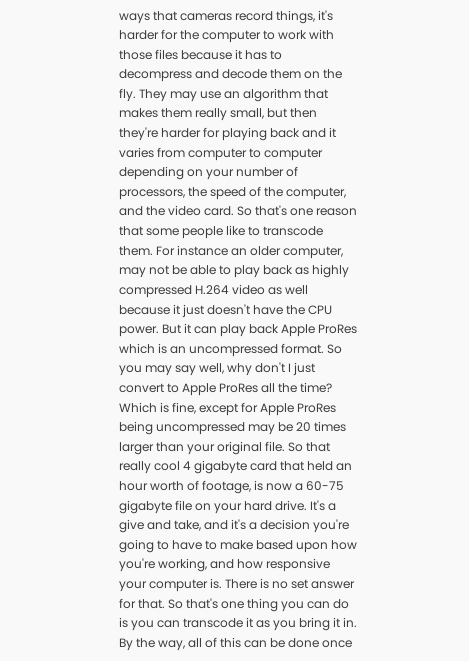ways that cameras record things, it's harder for the computer to work with those files because it has to decompress and decode them on the fly. They may use an algorithm that makes them really small, but then they're harder for playing back and it varies from computer to computer depending on your number of processors, the speed of the computer, and the video card. So that's one reason that some people like to transcode them. For instance an older computer, may not be able to play back as highly compressed H.264 video as well because it just doesn't have the CPU power. But it can play back Apple ProRes which is an uncompressed format. So you may say well, why don't I just convert to Apple ProRes all the time? Which is fine, except for Apple ProRes being uncompressed may be 20 times larger than your original file. So that really cool 4 gigabyte card that held an hour worth of footage, is now a 60-75 gigabyte file on your hard drive. It's a give and take, and it's a decision you're going to have to make based upon how you're working, and how responsive your computer is. There is no set answer for that. So that's one thing you can do is you can transcode it as you bring it in. By the way, all of this can be done once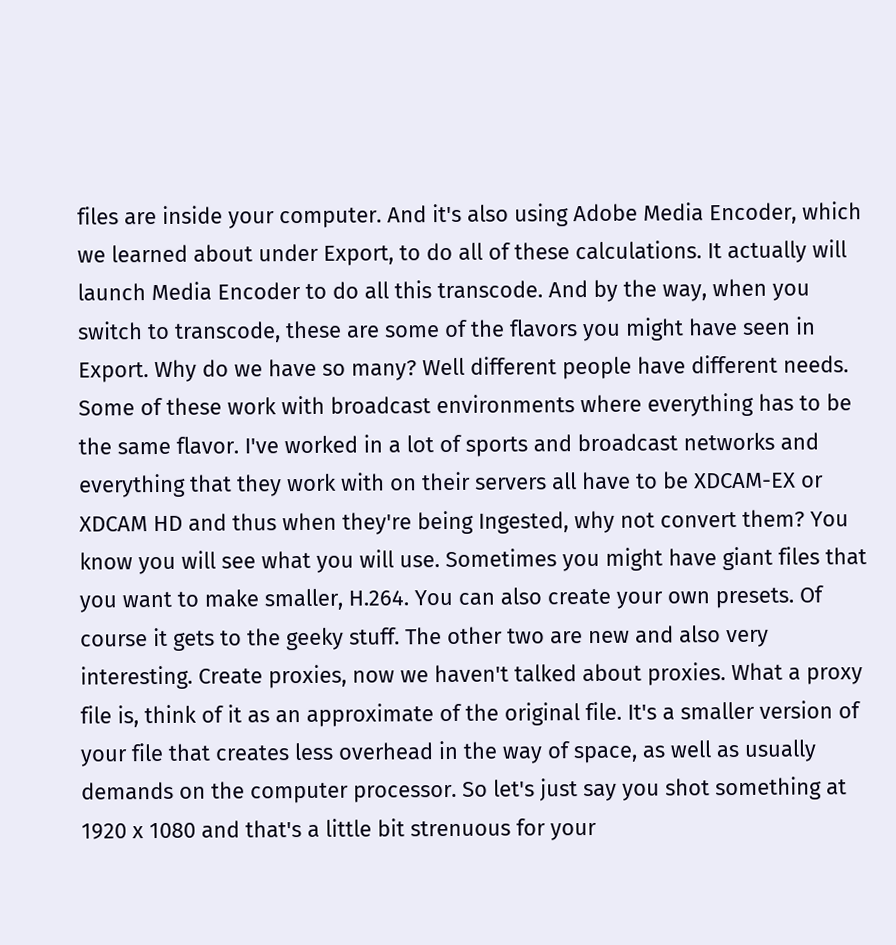files are inside your computer. And it's also using Adobe Media Encoder, which we learned about under Export, to do all of these calculations. It actually will launch Media Encoder to do all this transcode. And by the way, when you switch to transcode, these are some of the flavors you might have seen in Export. Why do we have so many? Well different people have different needs. Some of these work with broadcast environments where everything has to be the same flavor. I've worked in a lot of sports and broadcast networks and everything that they work with on their servers all have to be XDCAM-EX or XDCAM HD and thus when they're being Ingested, why not convert them? You know you will see what you will use. Sometimes you might have giant files that you want to make smaller, H.264. You can also create your own presets. Of course it gets to the geeky stuff. The other two are new and also very interesting. Create proxies, now we haven't talked about proxies. What a proxy file is, think of it as an approximate of the original file. It's a smaller version of your file that creates less overhead in the way of space, as well as usually demands on the computer processor. So let's just say you shot something at 1920 x 1080 and that's a little bit strenuous for your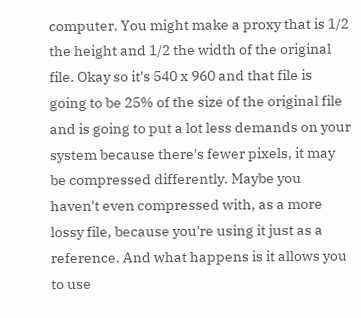computer. You might make a proxy that is 1/2 the height and 1/2 the width of the original file. Okay so it's 540 x 960 and that file is going to be 25% of the size of the original file and is going to put a lot less demands on your system because there's fewer pixels, it may be compressed differently. Maybe you haven't even compressed with, as a more lossy file, because you're using it just as a reference. And what happens is it allows you to use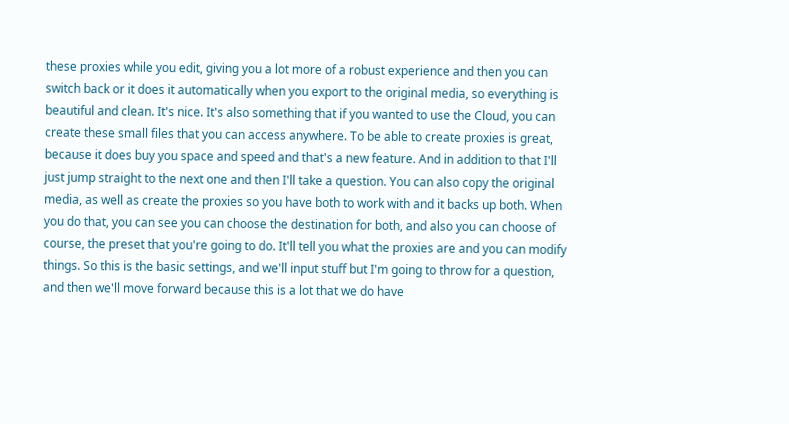these proxies while you edit, giving you a lot more of a robust experience and then you can switch back or it does it automatically when you export to the original media, so everything is beautiful and clean. It's nice. It's also something that if you wanted to use the Cloud, you can create these small files that you can access anywhere. To be able to create proxies is great, because it does buy you space and speed and that's a new feature. And in addition to that I'll just jump straight to the next one and then I'll take a question. You can also copy the original media, as well as create the proxies so you have both to work with and it backs up both. When you do that, you can see you can choose the destination for both, and also you can choose of course, the preset that you're going to do. It'll tell you what the proxies are and you can modify things. So this is the basic settings, and we'll input stuff but I'm going to throw for a question, and then we'll move forward because this is a lot that we do have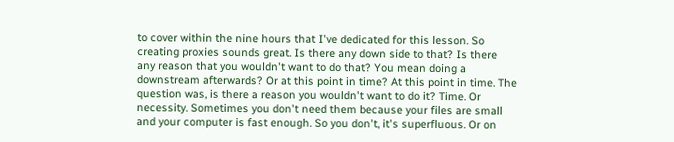to cover within the nine hours that I've dedicated for this lesson. So creating proxies sounds great. Is there any down side to that? Is there any reason that you wouldn't want to do that? You mean doing a downstream afterwards? Or at this point in time? At this point in time. The question was, is there a reason you wouldn't want to do it? Time. Or necessity. Sometimes you don't need them because your files are small and your computer is fast enough. So you don't, it's superfluous. Or on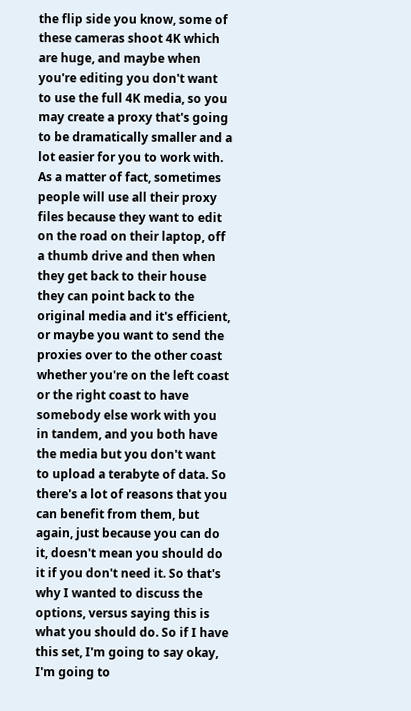the flip side you know, some of these cameras shoot 4K which are huge, and maybe when you're editing you don't want to use the full 4K media, so you may create a proxy that's going to be dramatically smaller and a lot easier for you to work with. As a matter of fact, sometimes people will use all their proxy files because they want to edit on the road on their laptop, off a thumb drive and then when they get back to their house they can point back to the original media and it's efficient, or maybe you want to send the proxies over to the other coast whether you're on the left coast or the right coast to have somebody else work with you in tandem, and you both have the media but you don't want to upload a terabyte of data. So there's a lot of reasons that you can benefit from them, but again, just because you can do it, doesn't mean you should do it if you don't need it. So that's why I wanted to discuss the options, versus saying this is what you should do. So if I have this set, I'm going to say okay, I'm going to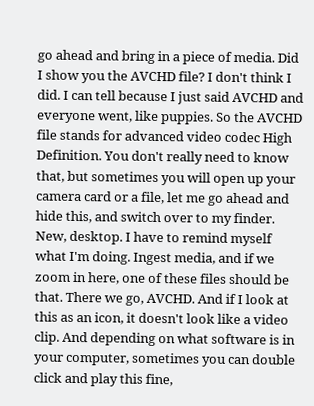go ahead and bring in a piece of media. Did I show you the AVCHD file? I don't think I did. I can tell because I just said AVCHD and everyone went, like puppies. So the AVCHD file stands for advanced video codec High Definition. You don't really need to know that, but sometimes you will open up your camera card or a file, let me go ahead and hide this, and switch over to my finder. New, desktop. I have to remind myself what I'm doing. Ingest media, and if we zoom in here, one of these files should be that. There we go, AVCHD. And if I look at this as an icon, it doesn't look like a video clip. And depending on what software is in your computer, sometimes you can double click and play this fine,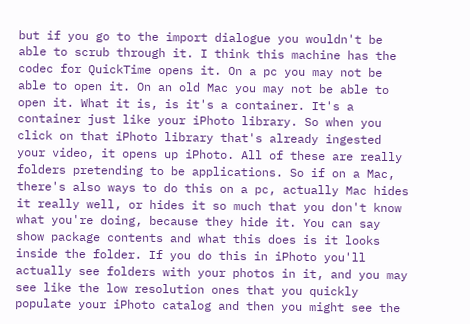but if you go to the import dialogue you wouldn't be able to scrub through it. I think this machine has the codec for QuickTime opens it. On a pc you may not be able to open it. On an old Mac you may not be able to open it. What it is, is it's a container. It's a container just like your iPhoto library. So when you click on that iPhoto library that's already ingested your video, it opens up iPhoto. All of these are really folders pretending to be applications. So if on a Mac, there's also ways to do this on a pc, actually Mac hides it really well, or hides it so much that you don't know what you're doing, because they hide it. You can say show package contents and what this does is it looks inside the folder. If you do this in iPhoto you'll actually see folders with your photos in it, and you may see like the low resolution ones that you quickly populate your iPhoto catalog and then you might see the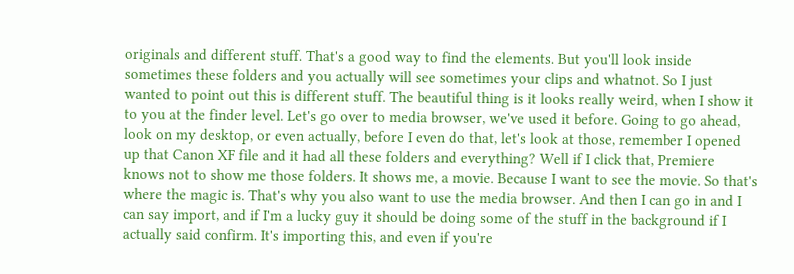originals and different stuff. That's a good way to find the elements. But you'll look inside sometimes these folders and you actually will see sometimes your clips and whatnot. So I just wanted to point out this is different stuff. The beautiful thing is it looks really weird, when I show it to you at the finder level. Let's go over to media browser, we've used it before. Going to go ahead, look on my desktop, or even actually, before I even do that, let's look at those, remember I opened up that Canon XF file and it had all these folders and everything? Well if I click that, Premiere knows not to show me those folders. It shows me, a movie. Because I want to see the movie. So that's where the magic is. That's why you also want to use the media browser. And then I can go in and I can say import, and if I'm a lucky guy it should be doing some of the stuff in the background if I actually said confirm. It's importing this, and even if you're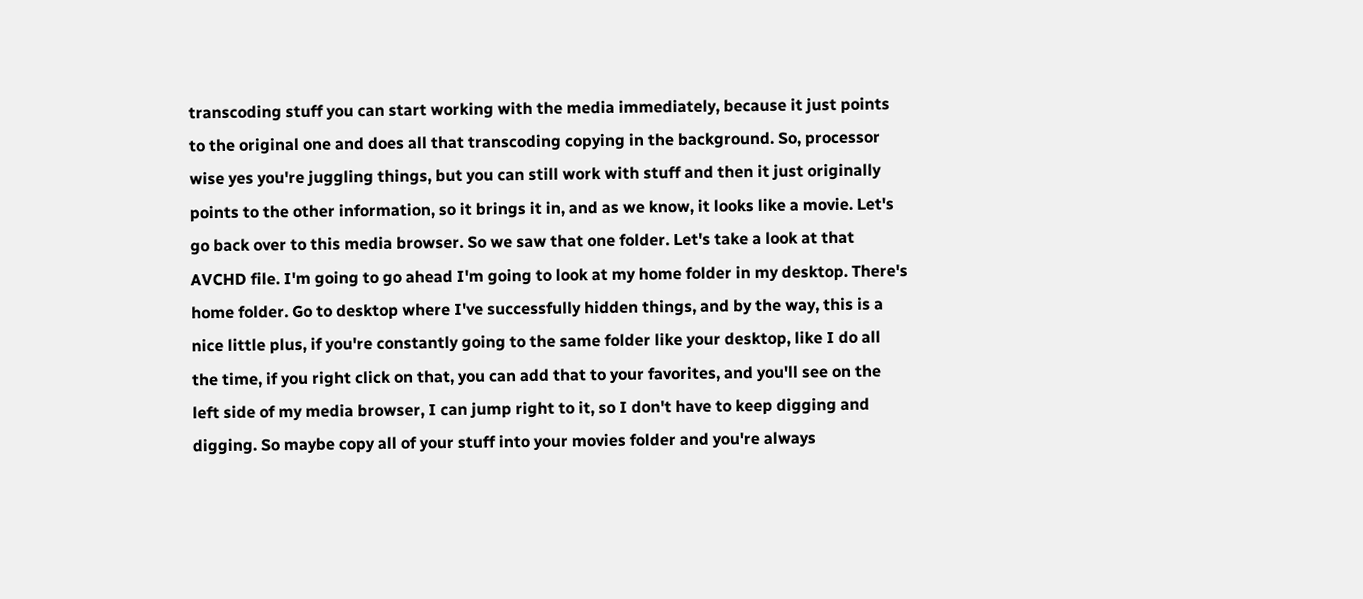transcoding stuff you can start working with the media immediately, because it just points to the original one and does all that transcoding copying in the background. So, processor wise yes you're juggling things, but you can still work with stuff and then it just originally points to the other information, so it brings it in, and as we know, it looks like a movie. Let's go back over to this media browser. So we saw that one folder. Let's take a look at that AVCHD file. I'm going to go ahead I'm going to look at my home folder in my desktop. There's home folder. Go to desktop where I've successfully hidden things, and by the way, this is a nice little plus, if you're constantly going to the same folder like your desktop, like I do all the time, if you right click on that, you can add that to your favorites, and you'll see on the left side of my media browser, I can jump right to it, so I don't have to keep digging and digging. So maybe copy all of your stuff into your movies folder and you're always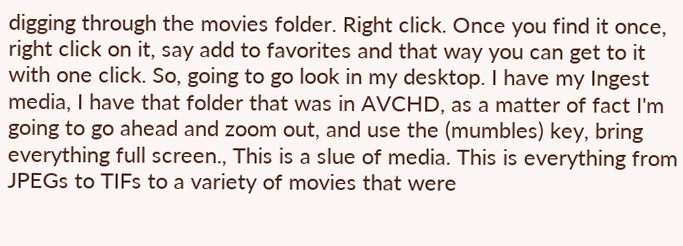digging through the movies folder. Right click. Once you find it once, right click on it, say add to favorites and that way you can get to it with one click. So, going to go look in my desktop. I have my Ingest media, I have that folder that was in AVCHD, as a matter of fact I'm going to go ahead and zoom out, and use the (mumbles) key, bring everything full screen., This is a slue of media. This is everything from JPEGs to TIFs to a variety of movies that were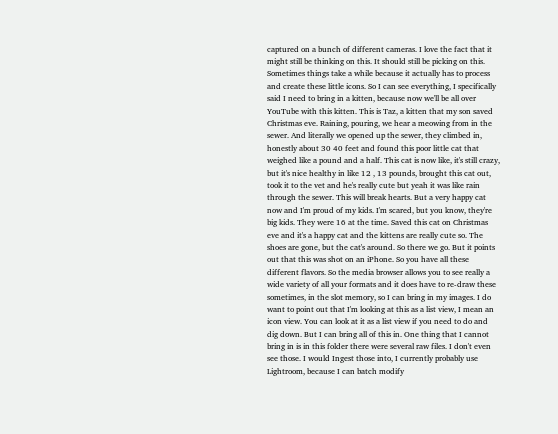captured on a bunch of different cameras. I love the fact that it might still be thinking on this. It should still be picking on this. Sometimes things take a while because it actually has to process and create these little icons. So I can see everything, I specifically said I need to bring in a kitten, because now we'll be all over YouTube with this kitten. This is Taz, a kitten that my son saved Christmas eve. Raining, pouring, we hear a meowing from in the sewer. And literally we opened up the sewer, they climbed in, honestly about 30 40 feet and found this poor little cat that weighed like a pound and a half. This cat is now like, it's still crazy, but it's nice healthy in like 12 , 13 pounds, brought this cat out, took it to the vet and he's really cute but yeah it was like rain through the sewer. This will break hearts. But a very happy cat now and I'm proud of my kids. I'm scared, but you know, they're big kids. They were 16 at the time. Saved this cat on Christmas eve and it's a happy cat and the kittens are really cute so. The shoes are gone, but the cat's around. So there we go. But it points out that this was shot on an iPhone. So you have all these different flavors. So the media browser allows you to see really a wide variety of all your formats and it does have to re-draw these sometimes, in the slot memory, so I can bring in my images. I do want to point out that I'm looking at this as a list view, I mean an icon view. You can look at it as a list view if you need to do and dig down. But I can bring all of this in. One thing that I cannot bring in is in this folder there were several raw files. I don't even see those. I would Ingest those into, I currently probably use Lightroom, because I can batch modify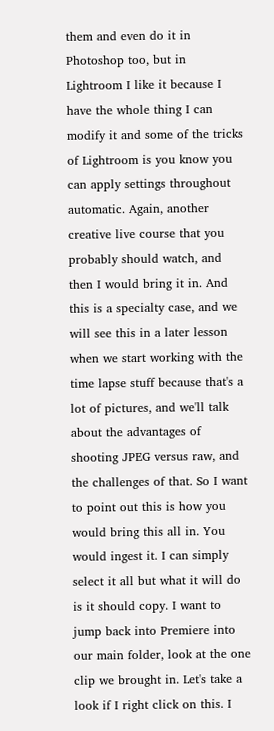them and even do it in Photoshop too, but in Lightroom I like it because I have the whole thing I can modify it and some of the tricks of Lightroom is you know you can apply settings throughout automatic. Again, another creative live course that you probably should watch, and then I would bring it in. And this is a specialty case, and we will see this in a later lesson when we start working with the time lapse stuff because that's a lot of pictures, and we'll talk about the advantages of shooting JPEG versus raw, and the challenges of that. So I want to point out this is how you would bring this all in. You would ingest it. I can simply select it all but what it will do is it should copy. I want to jump back into Premiere into our main folder, look at the one clip we brought in. Let's take a look if I right click on this. I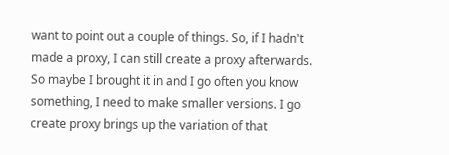want to point out a couple of things. So, if I hadn't made a proxy, I can still create a proxy afterwards. So maybe I brought it in and I go often you know something, I need to make smaller versions. I go create proxy brings up the variation of that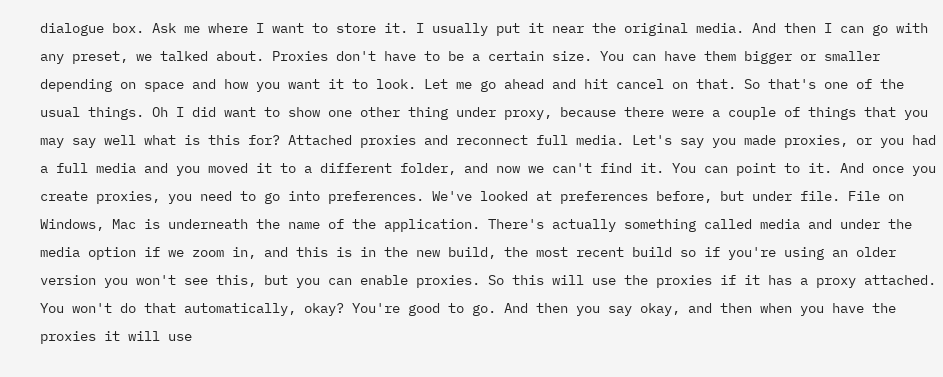dialogue box. Ask me where I want to store it. I usually put it near the original media. And then I can go with any preset, we talked about. Proxies don't have to be a certain size. You can have them bigger or smaller depending on space and how you want it to look. Let me go ahead and hit cancel on that. So that's one of the usual things. Oh I did want to show one other thing under proxy, because there were a couple of things that you may say well what is this for? Attached proxies and reconnect full media. Let's say you made proxies, or you had a full media and you moved it to a different folder, and now we can't find it. You can point to it. And once you create proxies, you need to go into preferences. We've looked at preferences before, but under file. File on Windows, Mac is underneath the name of the application. There's actually something called media and under the media option if we zoom in, and this is in the new build, the most recent build so if you're using an older version you won't see this, but you can enable proxies. So this will use the proxies if it has a proxy attached. You won't do that automatically, okay? You're good to go. And then you say okay, and then when you have the proxies it will use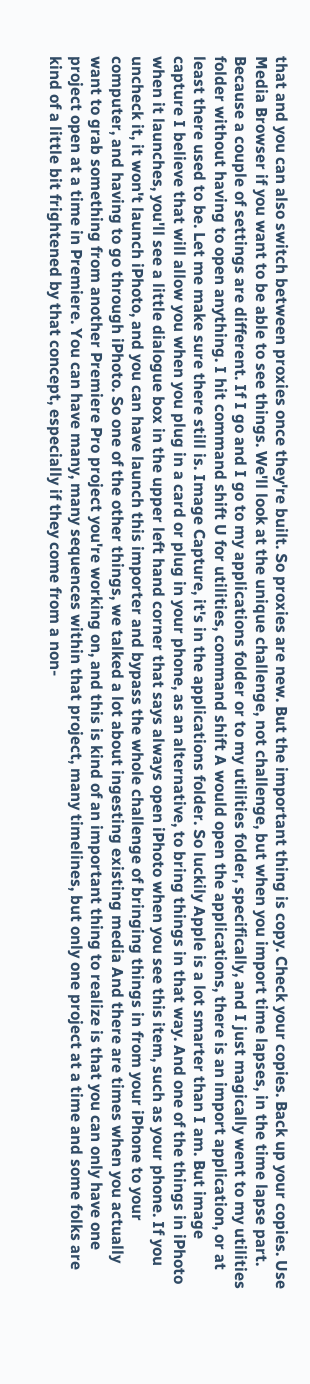that and you can also switch between proxies once they're built. So proxies are new. But the important thing is copy. Check your copies. Back up your copies. Use Media Browser if you want to be able to see things. We'll look at the unique challenge, not challenge, but when you import time lapses, in the time lapse part. Because a couple of settings are different. If I go and I go to my applications folder or to my utilities folder, specifically, and I just magically went to my utilities folder without having to open anything. I hit command shift U for utilities, command shift A would open the applications, there is an import application, or at least there used to be. Let me make sure there still is. Image Capture, it's in the applications folder. So luckily Apple is a lot smarter than I am. But image capture I believe that will allow you when you plug in a card or plug in your phone, as an alternative, to bring things in that way. And one of the things in iPhoto when it launches, you'll see a little dialogue box in the upper left hand corner that says always open iPhoto when you see this item, such as your phone. If you uncheck it, it won't launch iPhoto, and you can have launch this importer and bypass the whole challenge of bringing things in from your iPhone to your computer, and having to go through iPhoto. So one of the other things, we talked a lot about ingesting existing media And there are times when you actually want to grab something from another Premiere Pro project you're working on, and this is kind of an important thing to realize is that you can only have one project open at a time in Premiere. You can have many, many sequences within that project, many timelines, but only one project at a time and some folks are kind of a little bit frightened by that concept, especially if they come from a non-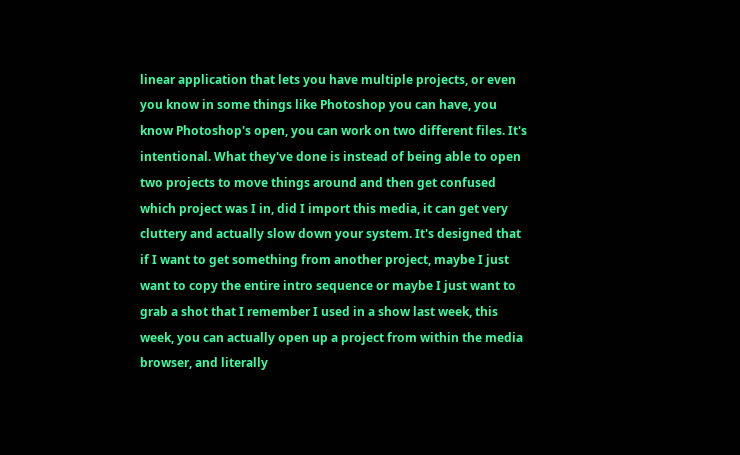linear application that lets you have multiple projects, or even you know in some things like Photoshop you can have, you know Photoshop's open, you can work on two different files. It's intentional. What they've done is instead of being able to open two projects to move things around and then get confused which project was I in, did I import this media, it can get very cluttery and actually slow down your system. It's designed that if I want to get something from another project, maybe I just want to copy the entire intro sequence or maybe I just want to grab a shot that I remember I used in a show last week, this week, you can actually open up a project from within the media browser, and literally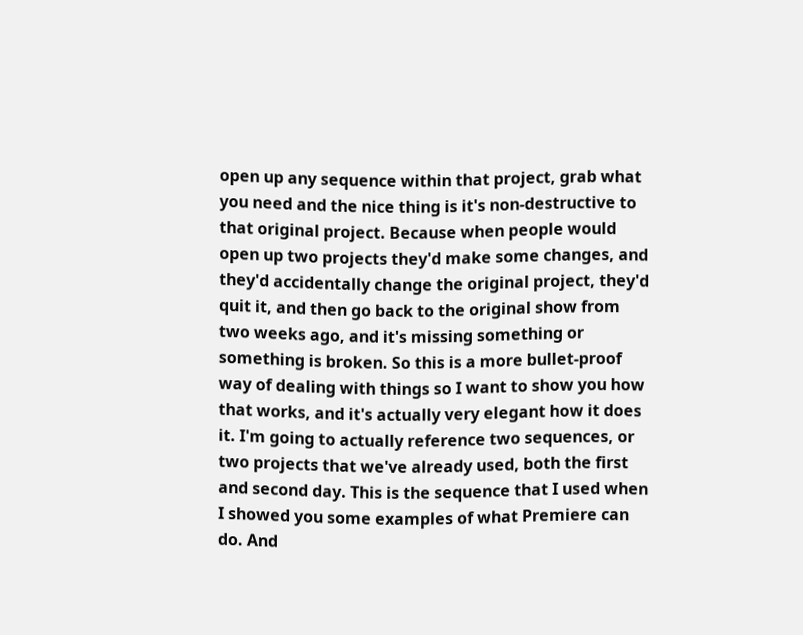open up any sequence within that project, grab what you need and the nice thing is it's non-destructive to that original project. Because when people would open up two projects they'd make some changes, and they'd accidentally change the original project, they'd quit it, and then go back to the original show from two weeks ago, and it's missing something or something is broken. So this is a more bullet-proof way of dealing with things so I want to show you how that works, and it's actually very elegant how it does it. I'm going to actually reference two sequences, or two projects that we've already used, both the first and second day. This is the sequence that I used when I showed you some examples of what Premiere can do. And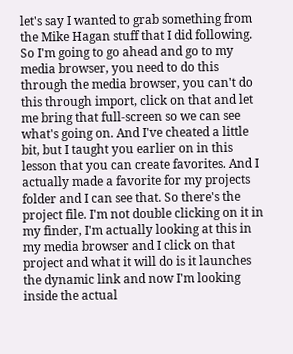let's say I wanted to grab something from the Mike Hagan stuff that I did following. So I'm going to go ahead and go to my media browser, you need to do this through the media browser, you can't do this through import, click on that and let me bring that full-screen so we can see what's going on. And I've cheated a little bit, but I taught you earlier on in this lesson that you can create favorites. And I actually made a favorite for my projects folder and I can see that. So there's the project file. I'm not double clicking on it in my finder, I'm actually looking at this in my media browser and I click on that project and what it will do is it launches the dynamic link and now I'm looking inside the actual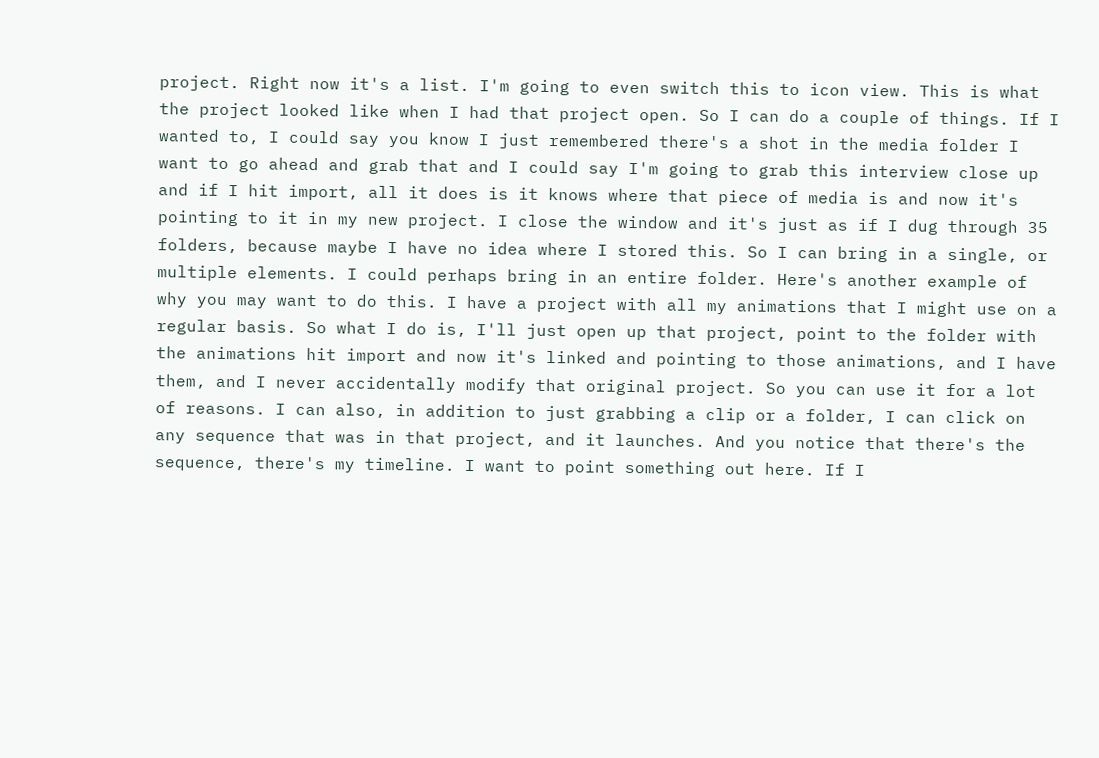project. Right now it's a list. I'm going to even switch this to icon view. This is what the project looked like when I had that project open. So I can do a couple of things. If I wanted to, I could say you know I just remembered there's a shot in the media folder I want to go ahead and grab that and I could say I'm going to grab this interview close up and if I hit import, all it does is it knows where that piece of media is and now it's pointing to it in my new project. I close the window and it's just as if I dug through 35 folders, because maybe I have no idea where I stored this. So I can bring in a single, or multiple elements. I could perhaps bring in an entire folder. Here's another example of why you may want to do this. I have a project with all my animations that I might use on a regular basis. So what I do is, I'll just open up that project, point to the folder with the animations hit import and now it's linked and pointing to those animations, and I have them, and I never accidentally modify that original project. So you can use it for a lot of reasons. I can also, in addition to just grabbing a clip or a folder, I can click on any sequence that was in that project, and it launches. And you notice that there's the sequence, there's my timeline. I want to point something out here. If I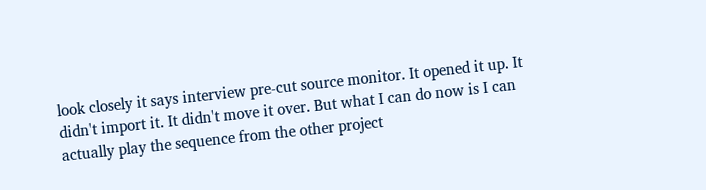look closely it says interview pre-cut source monitor. It opened it up. It didn't import it. It didn't move it over. But what I can do now is I can actually play the sequence from the other project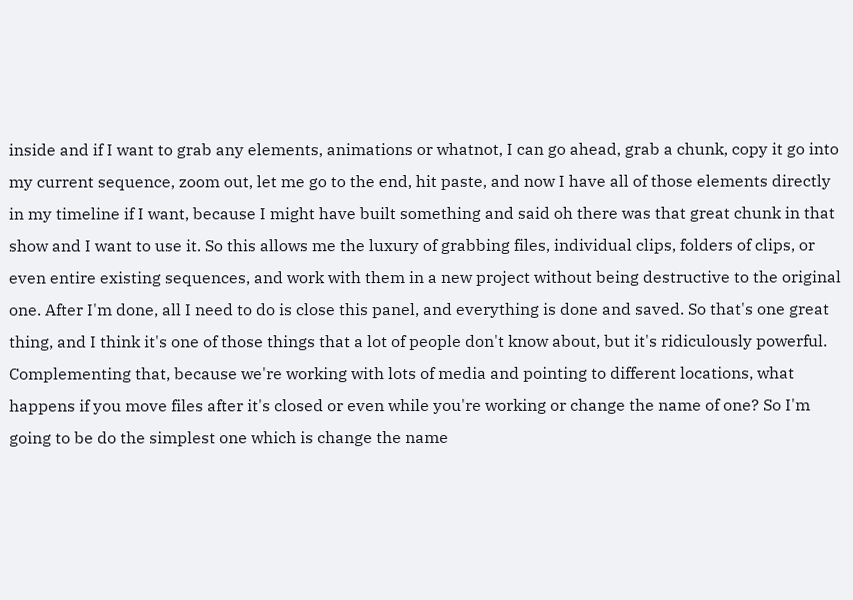inside and if I want to grab any elements, animations or whatnot, I can go ahead, grab a chunk, copy it go into my current sequence, zoom out, let me go to the end, hit paste, and now I have all of those elements directly in my timeline if I want, because I might have built something and said oh there was that great chunk in that show and I want to use it. So this allows me the luxury of grabbing files, individual clips, folders of clips, or even entire existing sequences, and work with them in a new project without being destructive to the original one. After I'm done, all I need to do is close this panel, and everything is done and saved. So that's one great thing, and I think it's one of those things that a lot of people don't know about, but it's ridiculously powerful. Complementing that, because we're working with lots of media and pointing to different locations, what happens if you move files after it's closed or even while you're working or change the name of one? So I'm going to be do the simplest one which is change the name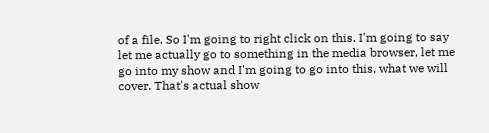of a file. So I'm going to right click on this. I'm going to say let me actually go to something in the media browser, let me go into my show and I'm going to go into this, what we will cover. That's actual show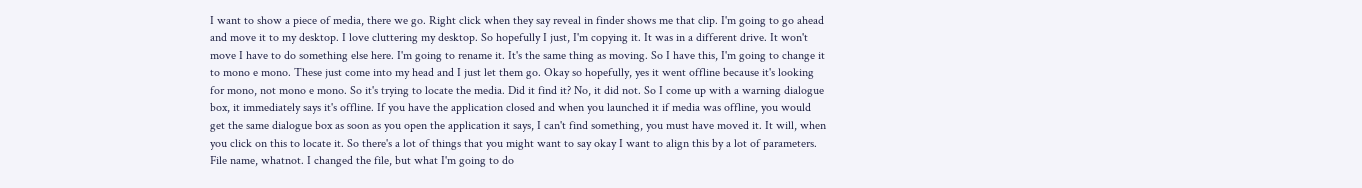I want to show a piece of media, there we go. Right click when they say reveal in finder shows me that clip. I'm going to go ahead and move it to my desktop. I love cluttering my desktop. So hopefully I just, I'm copying it. It was in a different drive. It won't move I have to do something else here. I'm going to rename it. It's the same thing as moving. So I have this, I'm going to change it to mono e mono. These just come into my head and I just let them go. Okay so hopefully, yes it went offline because it's looking for mono, not mono e mono. So it's trying to locate the media. Did it find it? No, it did not. So I come up with a warning dialogue box, it immediately says it's offline. If you have the application closed and when you launched it if media was offline, you would get the same dialogue box as soon as you open the application it says, I can't find something, you must have moved it. It will, when you click on this to locate it. So there's a lot of things that you might want to say okay I want to align this by a lot of parameters. File name, whatnot. I changed the file, but what I'm going to do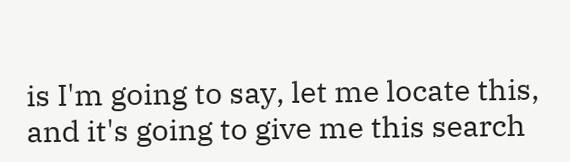is I'm going to say, let me locate this, and it's going to give me this search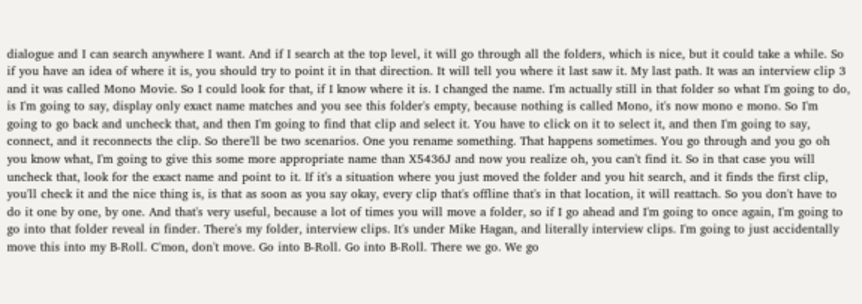dialogue and I can search anywhere I want. And if I search at the top level, it will go through all the folders, which is nice, but it could take a while. So if you have an idea of where it is, you should try to point it in that direction. It will tell you where it last saw it. My last path. It was an interview clip 3 and it was called Mono Movie. So I could look for that, if I know where it is. I changed the name. I'm actually still in that folder so what I'm going to do, is I'm going to say, display only exact name matches and you see this folder's empty, because nothing is called Mono, it's now mono e mono. So I'm going to go back and uncheck that, and then I'm going to find that clip and select it. You have to click on it to select it, and then I'm going to say, connect, and it reconnects the clip. So there'll be two scenarios. One you rename something. That happens sometimes. You go through and you go oh you know what, I'm going to give this some more appropriate name than X5436J and now you realize oh, you can't find it. So in that case you will uncheck that, look for the exact name and point to it. If it's a situation where you just moved the folder and you hit search, and it finds the first clip, you'll check it and the nice thing is, is that as soon as you say okay, every clip that's offline that's in that location, it will reattach. So you don't have to do it one by one, by one. And that's very useful, because a lot of times you will move a folder, so if I go ahead and I'm going to once again, I'm going to go into that folder reveal in finder. There's my folder, interview clips. It's under Mike Hagan, and literally interview clips. I'm going to just accidentally move this into my B-Roll. C'mon, don't move. Go into B-Roll. Go into B-Roll. There we go. We go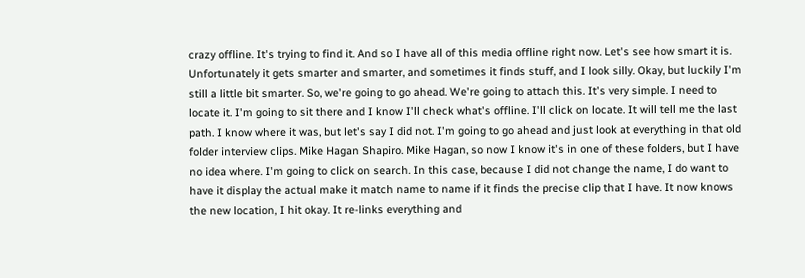crazy offline. It's trying to find it. And so I have all of this media offline right now. Let's see how smart it is. Unfortunately it gets smarter and smarter, and sometimes it finds stuff, and I look silly. Okay, but luckily I'm still a little bit smarter. So, we're going to go ahead. We're going to attach this. It's very simple. I need to locate it. I'm going to sit there and I know I'll check what's offline. I'll click on locate. It will tell me the last path. I know where it was, but let's say I did not. I'm going to go ahead and just look at everything in that old folder interview clips. Mike Hagan Shapiro. Mike Hagan, so now I know it's in one of these folders, but I have no idea where. I'm going to click on search. In this case, because I did not change the name, I do want to have it display the actual make it match name to name if it finds the precise clip that I have. It now knows the new location, I hit okay. It re-links everything and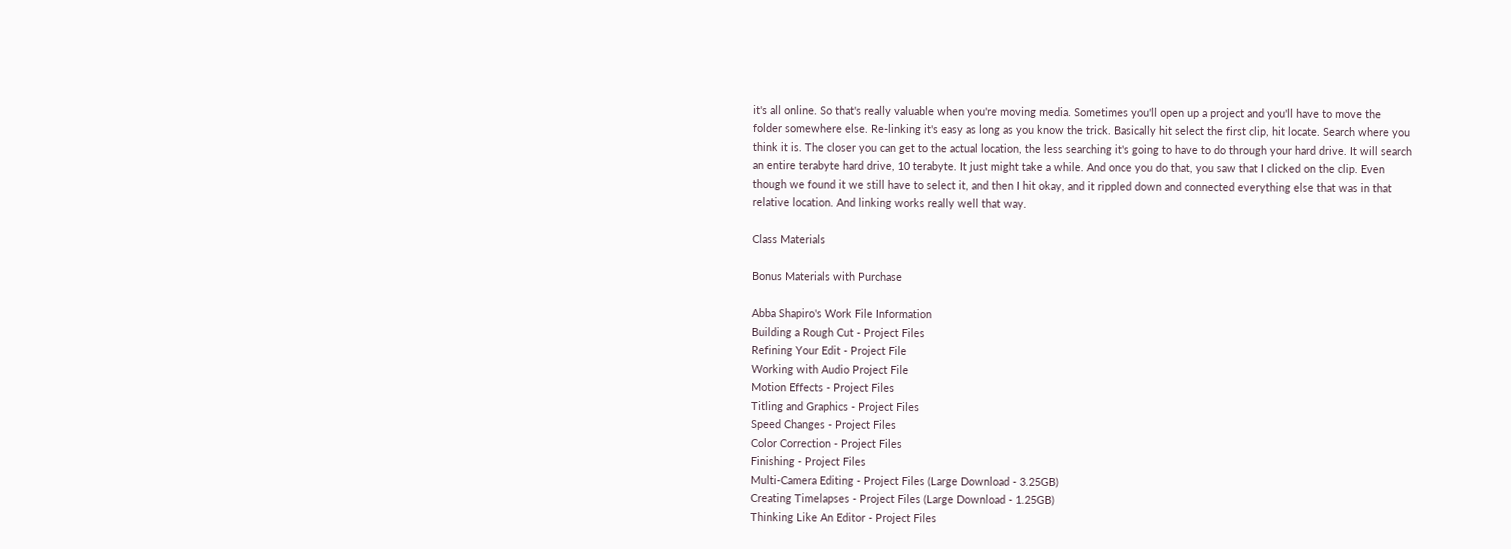it's all online. So that's really valuable when you're moving media. Sometimes you'll open up a project and you'll have to move the folder somewhere else. Re-linking it's easy as long as you know the trick. Basically hit select the first clip, hit locate. Search where you think it is. The closer you can get to the actual location, the less searching it's going to have to do through your hard drive. It will search an entire terabyte hard drive, 10 terabyte. It just might take a while. And once you do that, you saw that I clicked on the clip. Even though we found it we still have to select it, and then I hit okay, and it rippled down and connected everything else that was in that relative location. And linking works really well that way.

Class Materials

Bonus Materials with Purchase

Abba Shapiro's Work File Information
Building a Rough Cut - Project Files
Refining Your Edit - Project File
Working with Audio Project File
Motion Effects - Project Files
Titling and Graphics - Project Files
Speed Changes - Project Files
Color Correction - Project Files
Finishing - Project Files
Multi-Camera Editing - Project Files (Large Download - 3.25GB)
Creating Timelapses - Project Files (Large Download - 1.25GB)
Thinking Like An Editor - Project Files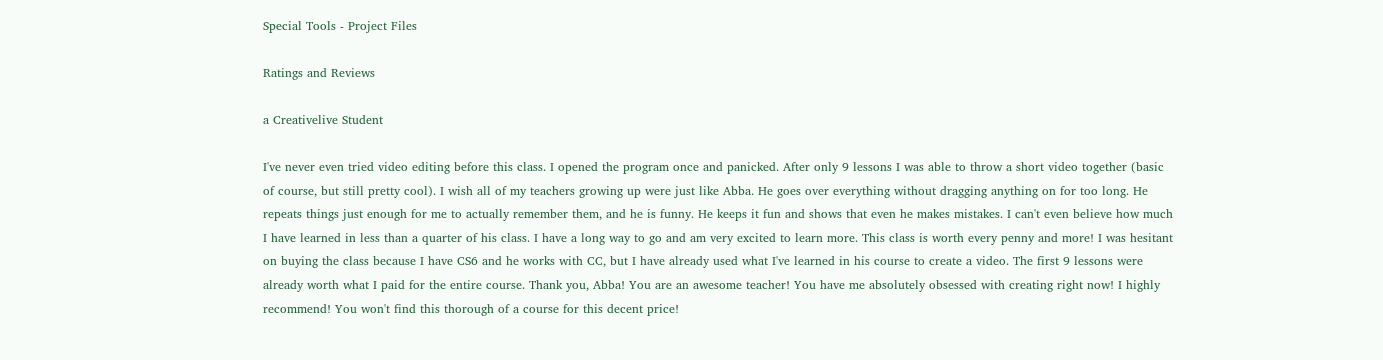Special Tools - Project Files

Ratings and Reviews

a Creativelive Student

I've never even tried video editing before this class. I opened the program once and panicked. After only 9 lessons I was able to throw a short video together (basic of course, but still pretty cool). I wish all of my teachers growing up were just like Abba. He goes over everything without dragging anything on for too long. He repeats things just enough for me to actually remember them, and he is funny. He keeps it fun and shows that even he makes mistakes. I can't even believe how much I have learned in less than a quarter of his class. I have a long way to go and am very excited to learn more. This class is worth every penny and more! I was hesitant on buying the class because I have CS6 and he works with CC, but I have already used what I've learned in his course to create a video. The first 9 lessons were already worth what I paid for the entire course. Thank you, Abba! You are an awesome teacher! You have me absolutely obsessed with creating right now! I highly recommend! You won't find this thorough of a course for this decent price!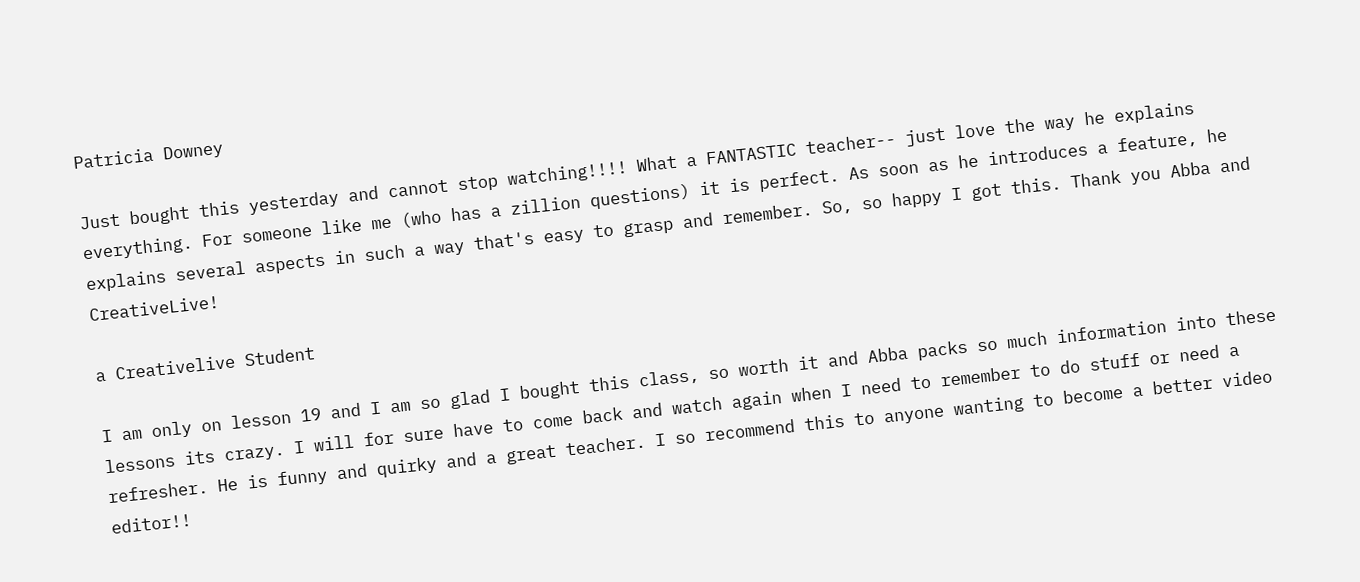Patricia Downey

Just bought this yesterday and cannot stop watching!!!! What a FANTASTIC teacher-- just love the way he explains everything. For someone like me (who has a zillion questions) it is perfect. As soon as he introduces a feature, he explains several aspects in such a way that's easy to grasp and remember. So, so happy I got this. Thank you Abba and CreativeLive!

a Creativelive Student

I am only on lesson 19 and I am so glad I bought this class, so worth it and Abba packs so much information into these lessons its crazy. I will for sure have to come back and watch again when I need to remember to do stuff or need a refresher. He is funny and quirky and a great teacher. I so recommend this to anyone wanting to become a better video editor!!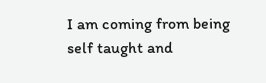I am coming from being self taught and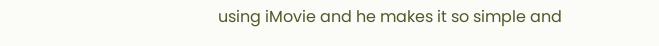using iMovie and he makes it so simple and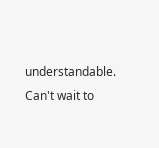understandable. Can't wait to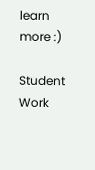learn more :)

Student Work